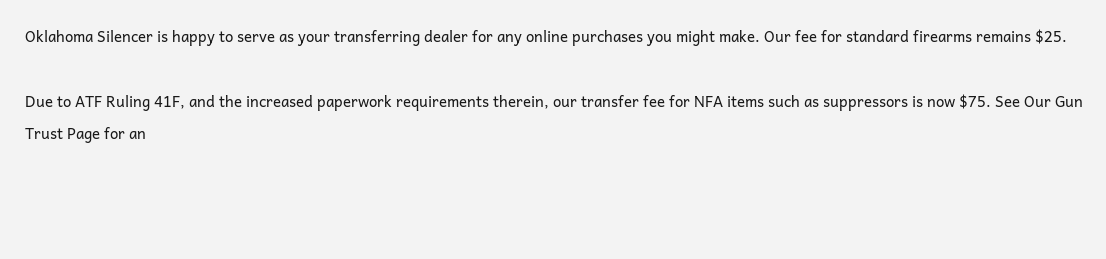Oklahoma Silencer is happy to serve as your transferring dealer for any online purchases you might make. Our fee for standard firearms remains $25.

Due to ATF Ruling 41F, and the increased paperwork requirements therein, our transfer fee for NFA items such as suppressors is now $75. See Our Gun Trust Page for an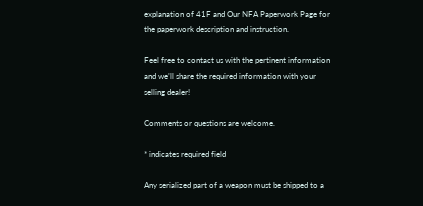explanation of 41F and Our NFA Paperwork Page for the paperwork description and instruction.

Feel free to contact us with the pertinent information and we’ll share the required information with your selling dealer!

Comments or questions are welcome.

* indicates required field

Any serialized part of a weapon must be shipped to a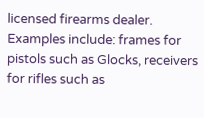licensed firearms dealer. Examples include: frames for pistols such as Glocks, receivers for rifles such as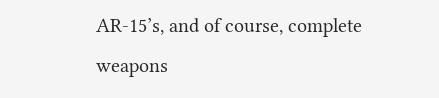AR-15’s, and of course, complete weapons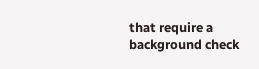that require a background check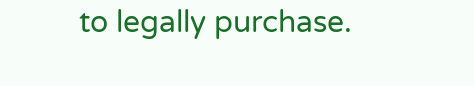to legally purchase.